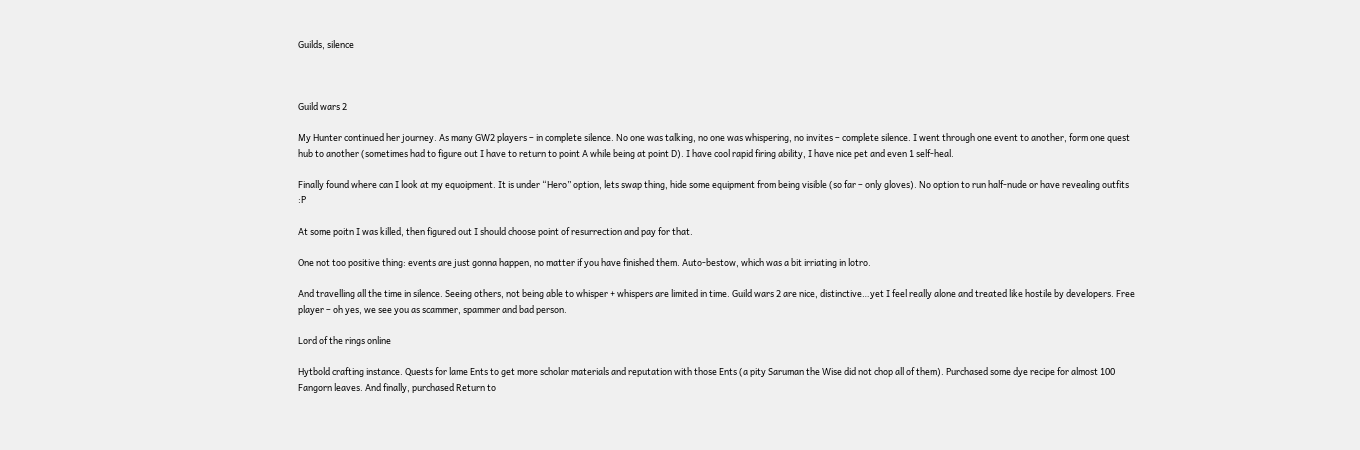Guilds, silence



Guild wars 2

My Hunter continued her journey. As many GW2 players – in complete silence. No one was talking, no one was whispering, no invites – complete silence. I went through one event to another, form one quest hub to another (sometimes had to figure out I have to return to point A while being at point D). I have cool rapid firing ability, I have nice pet and even 1 self-heal.

Finally found where can I look at my equoipment. It is under “Hero” option, lets swap thing, hide some equipment from being visible (so far – only gloves). No option to run half-nude or have revealing outfits :P

At some poitn I was killed, then figured out I should choose point of resurrection and pay for that.

One not too positive thing: events are just gonna happen, no matter if you have finished them. Auto-bestow, which was a bit irriating in lotro.

And travelling all the time in silence. Seeing others, not being able to whisper + whispers are limited in time. Guild wars 2 are nice, distinctive…yet I feel really alone and treated like hostile by developers. Free player – oh yes, we see you as scammer, spammer and bad person.

Lord of the rings online

Hytbold crafting instance. Quests for lame Ents to get more scholar materials and reputation with those Ents (a pity Saruman the Wise did not chop all of them). Purchased some dye recipe for almost 100 Fangorn leaves. And finally, purchased Return to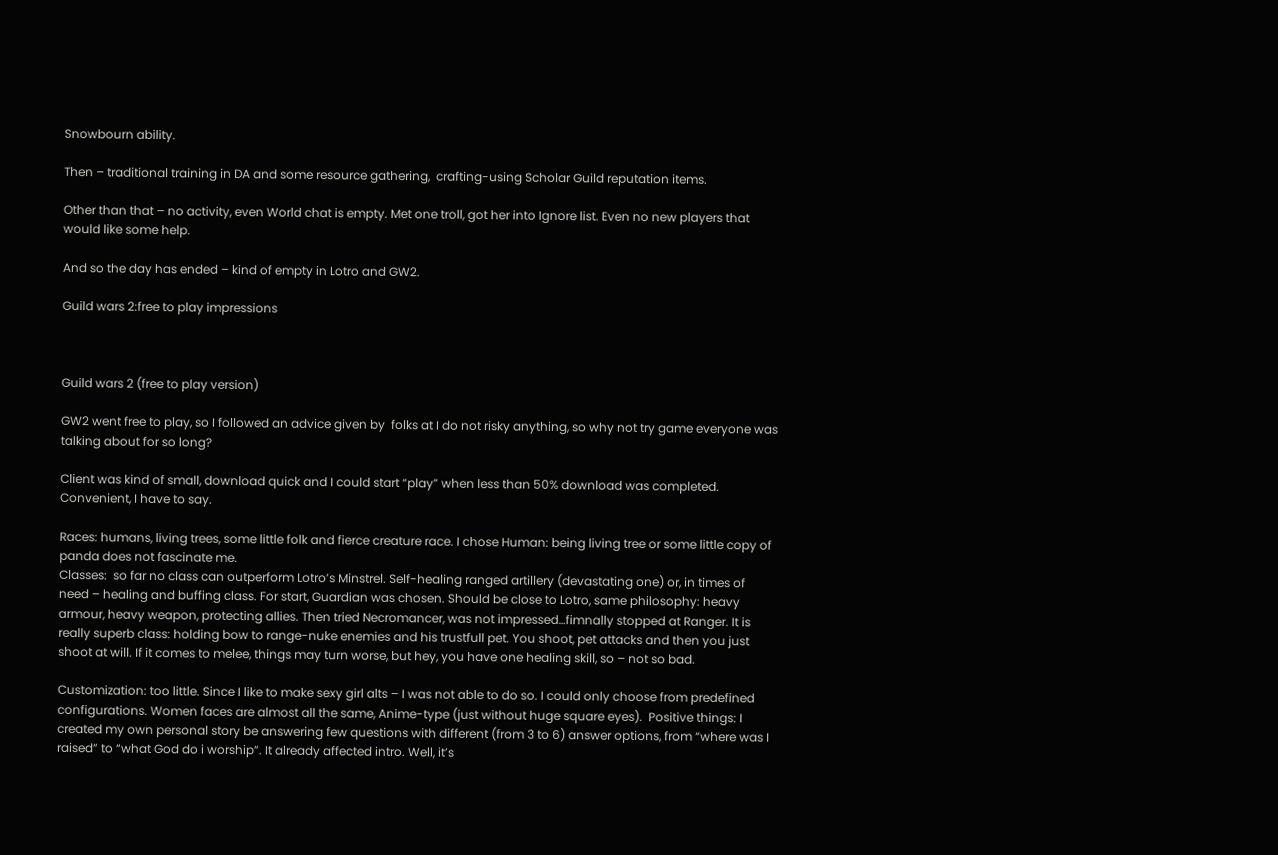Snowbourn ability.

Then – traditional training in DA and some resource gathering,  crafting-using Scholar Guild reputation items.

Other than that – no activity, even World chat is empty. Met one troll, got her into Ignore list. Even no new players that would like some help.

And so the day has ended – kind of empty in Lotro and GW2.

Guild wars 2:free to play impressions



Guild wars 2 (free to play version)

GW2 went free to play, so I followed an advice given by  folks at I do not risky anything, so why not try game everyone was talking about for so long?

Client was kind of small, download quick and I could start “play” when less than 50% download was completed. Convenient, I have to say.

Races: humans, living trees, some little folk and fierce creature race. I chose Human: being living tree or some little copy of panda does not fascinate me.
Classes:  so far no class can outperform Lotro’s Minstrel. Self-healing ranged artillery (devastating one) or, in times of need – healing and buffing class. For start, Guardian was chosen. Should be close to Lotro, same philosophy: heavy armour, heavy weapon, protecting allies. Then tried Necromancer, was not impressed…fimnally stopped at Ranger. It is really superb class: holding bow to range-nuke enemies and his trustfull pet. You shoot, pet attacks and then you just shoot at will. If it comes to melee, things may turn worse, but hey, you have one healing skill, so – not so bad.

Customization: too little. Since I like to make sexy girl alts – I was not able to do so. I could only choose from predefined configurations. Women faces are almost all the same, Anime-type (just without huge square eyes).  Positive things: I created my own personal story be answering few questions with different (from 3 to 6) answer options, from “where was I raised” to “what God do i worship”. It already affected intro. Well, it’s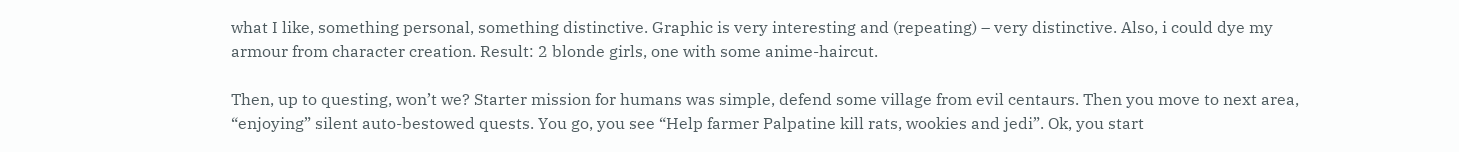what I like, something personal, something distinctive. Graphic is very interesting and (repeating) – very distinctive. Also, i could dye my armour from character creation. Result: 2 blonde girls, one with some anime-haircut.

Then, up to questing, won’t we? Starter mission for humans was simple, defend some village from evil centaurs. Then you move to next area, “enjoying” silent auto-bestowed quests. You go, you see “Help farmer Palpatine kill rats, wookies and jedi”. Ok, you start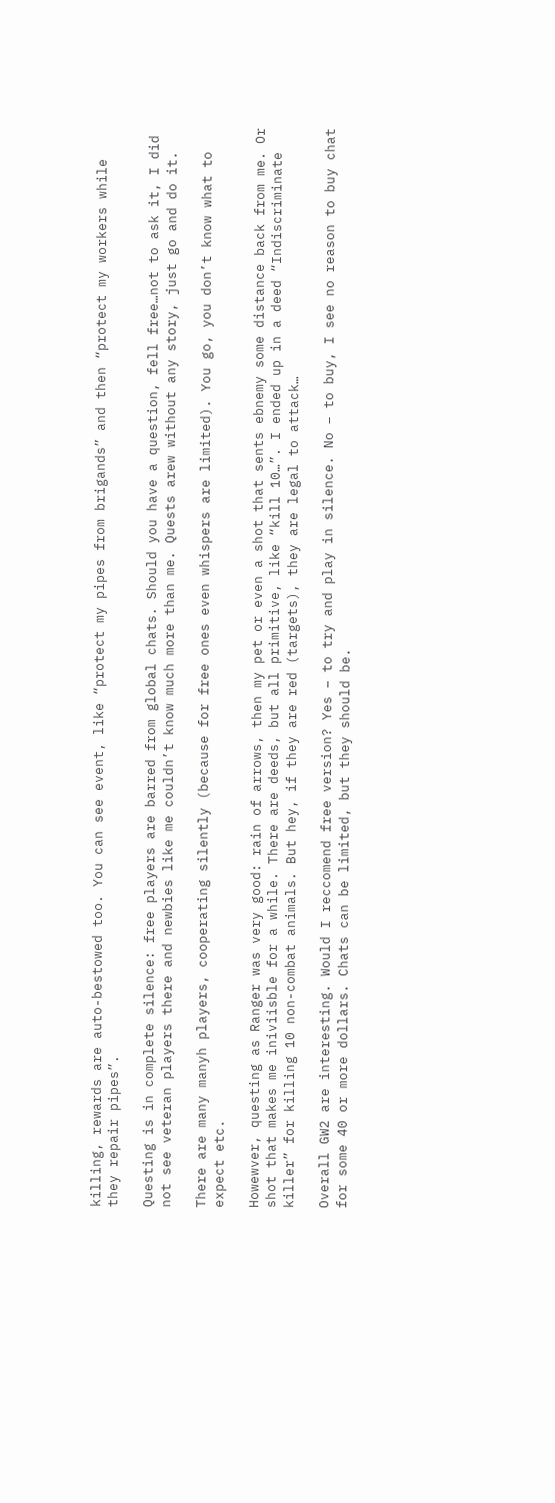killing, rewards are auto-bestowed too. You can see event, like “protect my pipes from brigands” and then “protect my workers while they repair pipes”.

Questing is in complete silence: free players are barred from global chats. Should you have a question, fell free…not to ask it, I did not see veteran players there and newbies like me couldn’t know much more than me. Quests arew without any story, just go and do it.

There are many manyh players, cooperating silently (because for free ones even whispers are limited). You go, you don’t know what to expect etc.

Howewver, questing as Ranger was very good: rain of arrows, then my pet or even a shot that sents ebnemy some distance back from me. Or shot that makes me iniviisble for a while. There are deeds, but all primitive, like “kill 10…”. I ended up in a deed “Indiscriminate killer” for killing 10 non-combat animals. But hey, if they are red (targets), they are legal to attack…

Overall GW2 are interesting. Would I reccomend free version? Yes – to try and play in silence. No – to buy, I see no reason to buy chat for some 40 or more dollars. Chats can be limited, but they should be.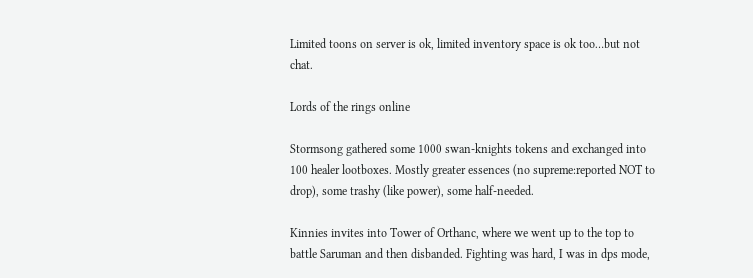Limited toons on server is ok, limited inventory space is ok too…but not chat.

Lords of the rings online

Stormsong gathered some 1000 swan-knights tokens and exchanged into 100 healer lootboxes. Mostly greater essences (no supreme:reported NOT to drop), some trashy (like power), some half-needed.

Kinnies invites into Tower of Orthanc, where we went up to the top to battle Saruman and then disbanded. Fighting was hard, I was in dps mode,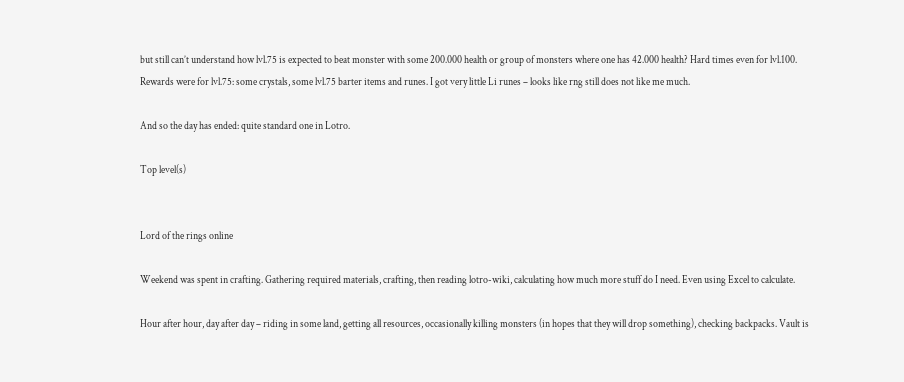but still can’t understand how lvl.75 is expected to beat monster with some 200.000 health or group of monsters where one has 42.000 health? Hard times even for lvl.100. Rewards were for lvl.75: some crystals, some lvl.75 barter items and runes. I got very little Li runes – looks like rng still does not like me much.

And so the day has ended: quite standard one in Lotro.

Top level(s)


Lord of the rings online

Weekend was spent in crafting. Gathering required materials, crafting, then reading lotro-wiki, calculating how much more stuff do I need. Even using Excel to calculate.

Hour after hour, day after day – riding in some land, getting all resources, occasionally killing monsters (in hopes that they will drop something), checking backpacks. Vault is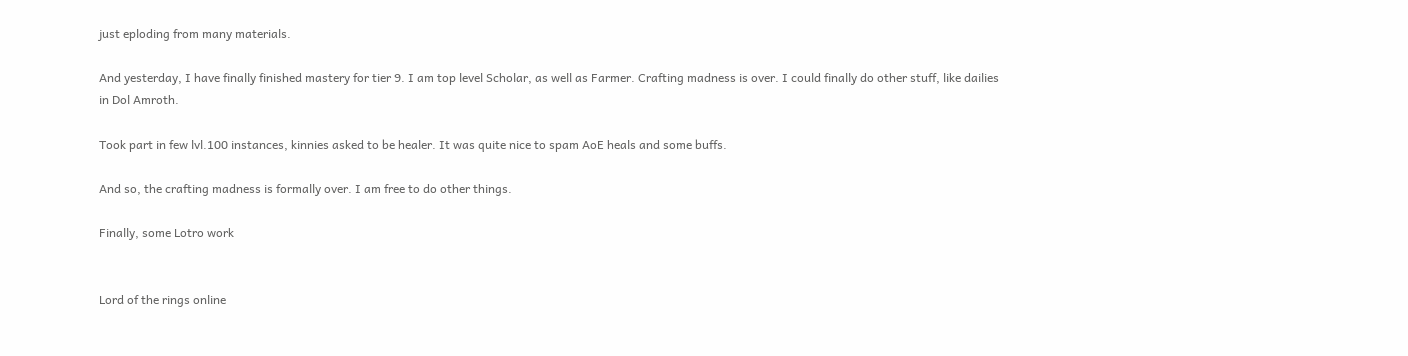just eploding from many materials.

And yesterday, I have finally finished mastery for tier 9. I am top level Scholar, as well as Farmer. Crafting madness is over. I could finally do other stuff, like dailies in Dol Amroth.

Took part in few lvl.100 instances, kinnies asked to be healer. It was quite nice to spam AoE heals and some buffs.

And so, the crafting madness is formally over. I am free to do other things.

Finally, some Lotro work


Lord of the rings online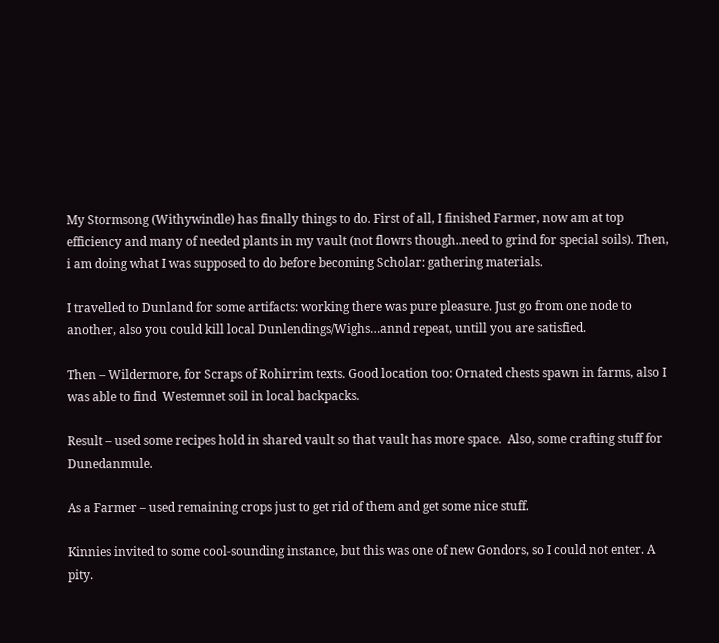My Stormsong (Withywindle) has finally things to do. First of all, I finished Farmer, now am at top efficiency and many of needed plants in my vault (not flowrs though..need to grind for special soils). Then, i am doing what I was supposed to do before becoming Scholar: gathering materials.

I travelled to Dunland for some artifacts: working there was pure pleasure. Just go from one node to another, also you could kill local Dunlendings/Wighs…annd repeat, untill you are satisfied.

Then – Wildermore, for Scraps of Rohirrim texts. Good location too: Ornated chests spawn in farms, also I was able to find  Westemnet soil in local backpacks.

Result – used some recipes hold in shared vault so that vault has more space.  Also, some crafting stuff for Dunedanmule.

As a Farmer – used remaining crops just to get rid of them and get some nice stuff.

Kinnies invited to some cool-sounding instance, but this was one of new Gondors, so I could not enter. A pity.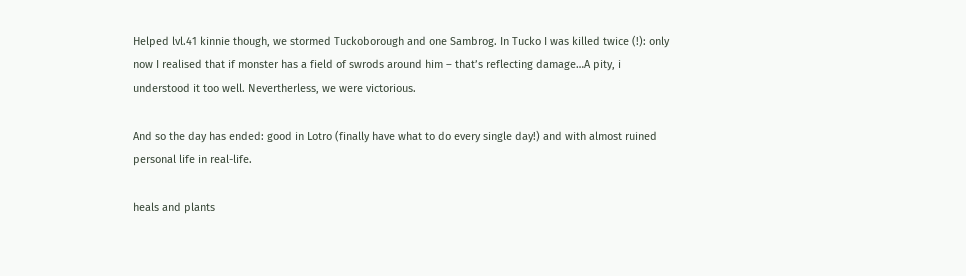Helped lvl.41 kinnie though, we stormed Tuckoborough and one Sambrog. In Tucko I was killed twice (!): only now I realised that if monster has a field of swrods around him – that’s reflecting damage…A pity, i understood it too well. Nevertherless, we were victorious.

And so the day has ended: good in Lotro (finally have what to do every single day!) and with almost ruined personal life in real-life.

heals and plants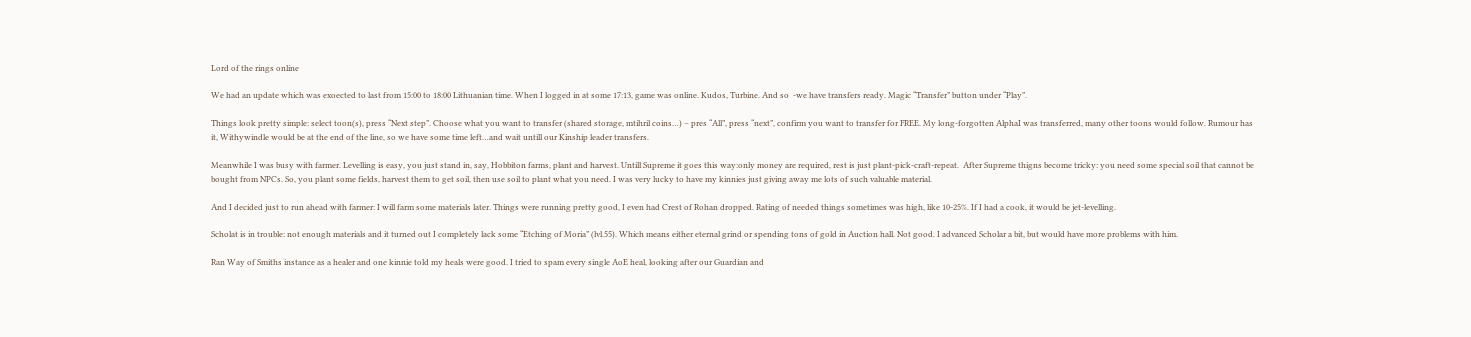Lord of the rings online

We had an update which was exoected to last from 15:00 to 18:00 Lithuanian time. When I logged in at some 17:13, game was online. Kudos, Turbine. And so  -we have transfers ready. Magic “Transfer” button under “Play”.

Things look pretty simple: select toon(s), press “Next step”. Choose what you want to transfer (shared storage, mtihril coins…) – pres “All”, press “next”, confirm you want to transfer for FREE. My long-forgotten AlphaI was transferred, many other toons would follow. Rumour has it, Withywindle would be at the end of the line, so we have some time left…and wait untill our Kinship leader transfers.

Meanwhile I was busy with farmer. Levelling is easy, you just stand in, say, Hobbiton farms, plant and harvest. Untill Supreme it goes this way:only money are required, rest is just plant-pick-craft-repeat.  After Supreme thigns become tricky: you need some special soil that cannot be bought from NPCs. So, you plant some fields, harvest them to get soil, then use soil to plant what you need. I was very lucky to have my kinnies just giving away me lots of such valuable material.

And I decided just to run ahead with farmer: I will farm some materials later. Things were running pretty good, I even had Crest of Rohan dropped. Rating of needed things sometimes was high, like 10-25%. If I had a cook, it would be jet-levelling.

Scholat is in trouble: not enough materials and it turned out I completely lack some “Etching of Moria” (lvl.55). Which means either eternal grind or spending tons of gold in Auction hall. Not good. I advanced Scholar a bit, but would have more problems with him.

Ran Way of Smiths instance as a healer and one kinnie told my heals were good. I tried to spam every single AoE heal, looking after our Guardian and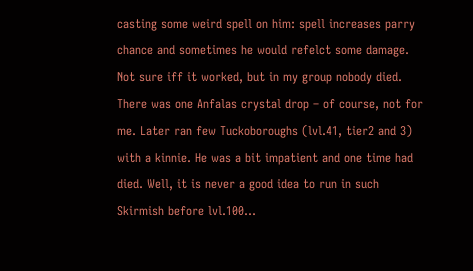casting some weird spell on him: spell increases parry chance and sometimes he would refelct some damage. Not sure iff it worked, but in my group nobody died. There was one Anfalas crystal drop – of course, not for me. Later ran few Tuckoboroughs (lvl.41, tier2 and 3) with a kinnie. He was a bit impatient and one time had died. Well, it is never a good idea to run in such Skirmish before lvl.100…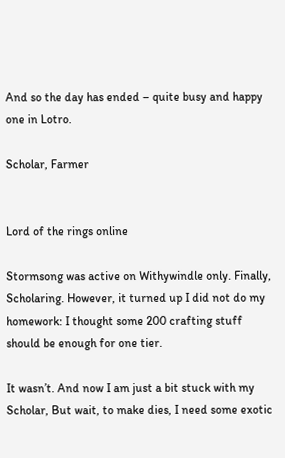And so the day has ended – quite busy and happy one in Lotro.

Scholar, Farmer


Lord of the rings online

Stormsong was active on Withywindle only. Finally, Scholaring. However, it turned up I did not do my homework: I thought some 200 crafting stuff should be enough for one tier.

It wasn’t. And now I am just a bit stuck with my Scholar, But wait, to make dies, I need some exotic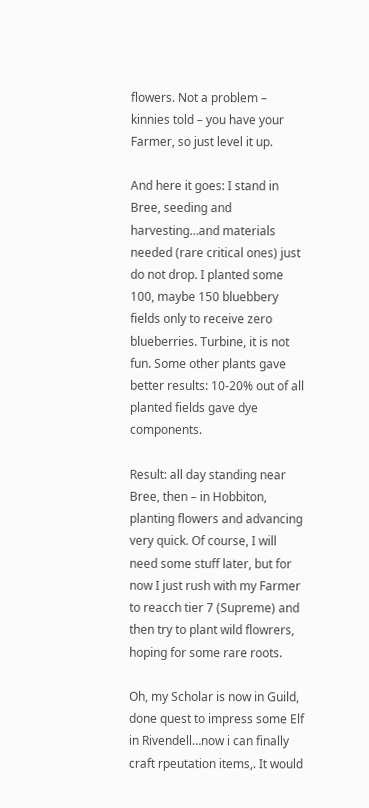flowers. Not a problem – kinnies told – you have your Farmer, so just level it up.

And here it goes: I stand in Bree, seeding and harvesting…and materials needed (rare critical ones) just do not drop. I planted some 100, maybe 150 bluebbery fields only to receive zero blueberries. Turbine, it is not fun. Some other plants gave better results: 10-20% out of all planted fields gave dye components.

Result: all day standing near Bree, then – in Hobbiton, planting flowers and advancing very quick. Of course, I will need some stuff later, but for now I just rush with my Farmer to reacch tier 7 (Supreme) and then try to plant wild flowrers, hoping for some rare roots.

Oh, my Scholar is now in Guild, done quest to impress some Elf in Rivendell…now i can finally craft rpeutation items,. It would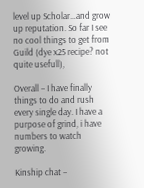level up Scholar…and grow up reputation. So far I see no cool things to get from Guild (dye x25 recipe? not quite usefull),

Overall – I have finally things to do and rush every single day. I have a purpose of grind, i have numbers to watch growing.

Kinship chat –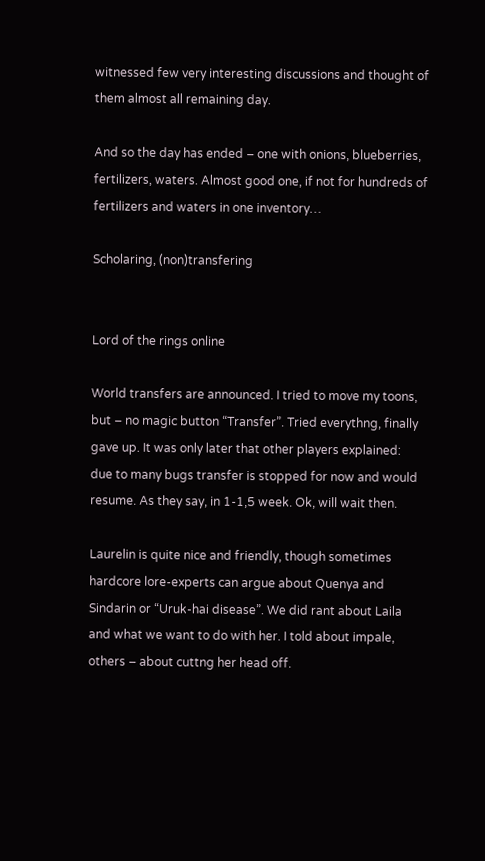witnessed few very interesting discussions and thought of them almost all remaining day.

And so the day has ended – one with onions, blueberries, fertilizers, waters. Almost good one, if not for hundreds of fertilizers and waters in one inventory…

Scholaring, (non)transfering


Lord of the rings online

World transfers are announced. I tried to move my toons, but – no magic button “Transfer”. Tried everythng, finally gave up. It was only later that other players explained: due to many bugs transfer is stopped for now and would resume. As they say, in 1-1,5 week. Ok, will wait then.

Laurelin is quite nice and friendly, though sometimes hardcore lore-experts can argue about Quenya and Sindarin or “Uruk-hai disease”. We did rant about Laila and what we want to do with her. I told about impale, others – about cuttng her head off.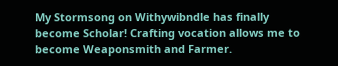My Stormsong on Withywibndle has finally become Scholar! Crafting vocation allows me to become Weaponsmith and Farmer.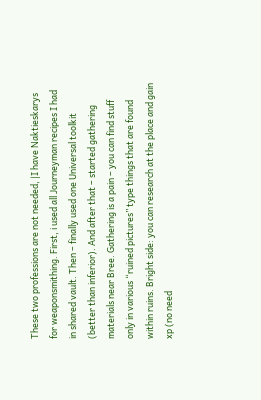These two professions are not needed, |I have Naktieskarys for weaponsmithing. First, i used all Journeyman recipes I had in shared vault. Then – finally used one Universal toolkit (better than inferior). And after that – started gathering materials near Bree. Gathering is a pain – you can find stuff only in various “ruined pictures” type things that are found within ruins. Bright side: you can research at the place and gain xp (no need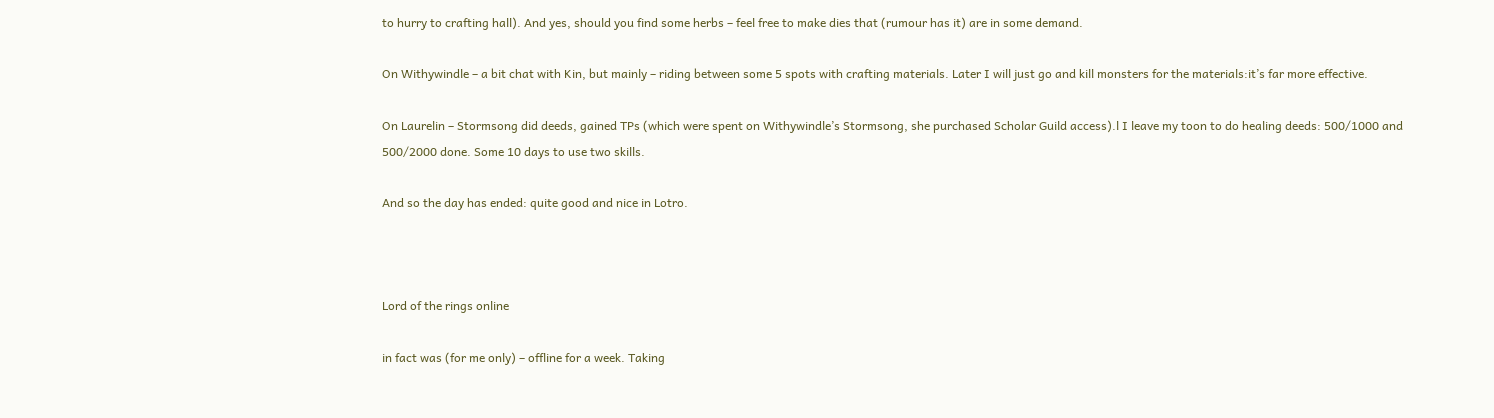to hurry to crafting hall). And yes, should you find some herbs – feel free to make dies that (rumour has it) are in some demand.

On Withywindle – a bit chat with Kin, but mainly – riding between some 5 spots with crafting materials. Later I will just go and kill monsters for the materials:it’s far more effective.

On Laurelin – Stormsong did deeds, gained TPs (which were spent on Withywindle’s Stormsong, she purchased Scholar Guild access).l I leave my toon to do healing deeds: 500/1000 and 500/2000 done. Some 10 days to use two skills.

And so the day has ended: quite good and nice in Lotro.



Lord of the rings online

in fact was (for me only) – offline for a week. Taking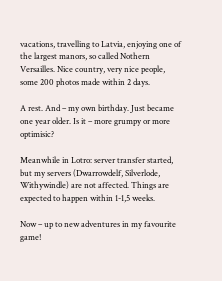vacations, travelling to Latvia, enjoying one of the largest manors, so called Nothern Versailles. Nice country, very nice people, some 200 photos made within 2 days.

A rest. And – my own birthday. Just became one year older. Is it – more grumpy or more optimisic?

Meanwhile in Lotro: server transfer started, but my servers (Dwarrowdelf, Silverlode, Withywindle) are not affected. Things are expected to happen within 1-1,5 weeks.

Now – up to new adventures in my favourite game!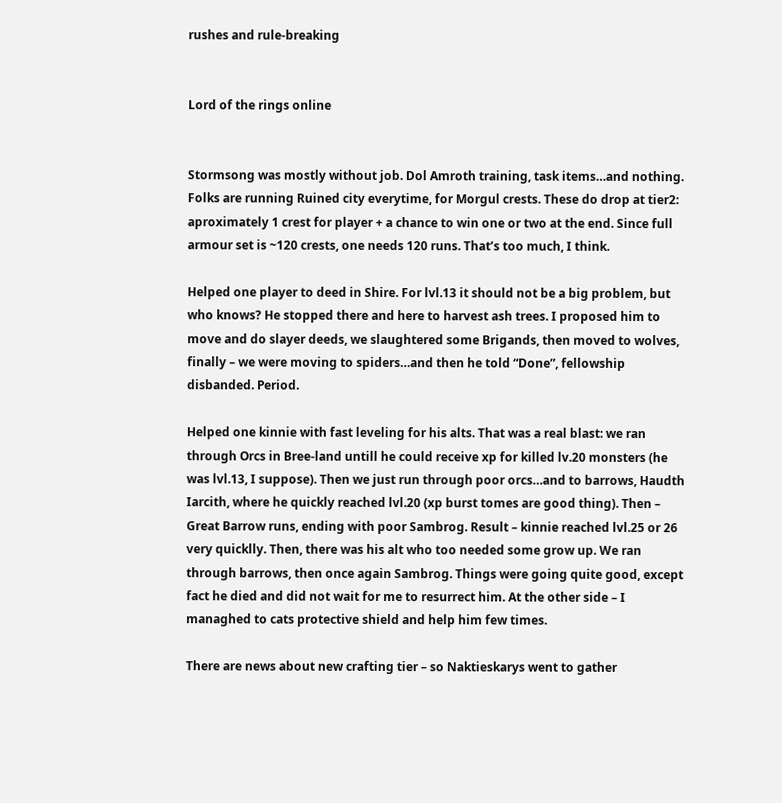rushes and rule-breaking


Lord of the rings online


Stormsong was mostly without job. Dol Amroth training, task items…and nothing. Folks are running Ruined city everytime, for Morgul crests. These do drop at tier2: aproximately 1 crest for player + a chance to win one or two at the end. Since full armour set is ~120 crests, one needs 120 runs. That’s too much, I think.

Helped one player to deed in Shire. For lvl.13 it should not be a big problem, but who knows? He stopped there and here to harvest ash trees. I proposed him to move and do slayer deeds, we slaughtered some Brigands, then moved to wolves, finally – we were moving to spiders…and then he told “Done”, fellowship disbanded. Period.

Helped one kinnie with fast leveling for his alts. That was a real blast: we ran through Orcs in Bree-land untill he could receive xp for killed lv.20 monsters (he was lvl.13, I suppose). Then we just run through poor orcs…and to barrows, Haudth Iarcith, where he quickly reached lvl.20 (xp burst tomes are good thing). Then – Great Barrow runs, ending with poor Sambrog. Result – kinnie reached lvl.25 or 26 very quicklly. Then, there was his alt who too needed some grow up. We ran through barrows, then once again Sambrog. Things were going quite good, except fact he died and did not wait for me to resurrect him. At the other side – I managhed to cats protective shield and help him few times.

There are news about new crafting tier – so Naktieskarys went to gather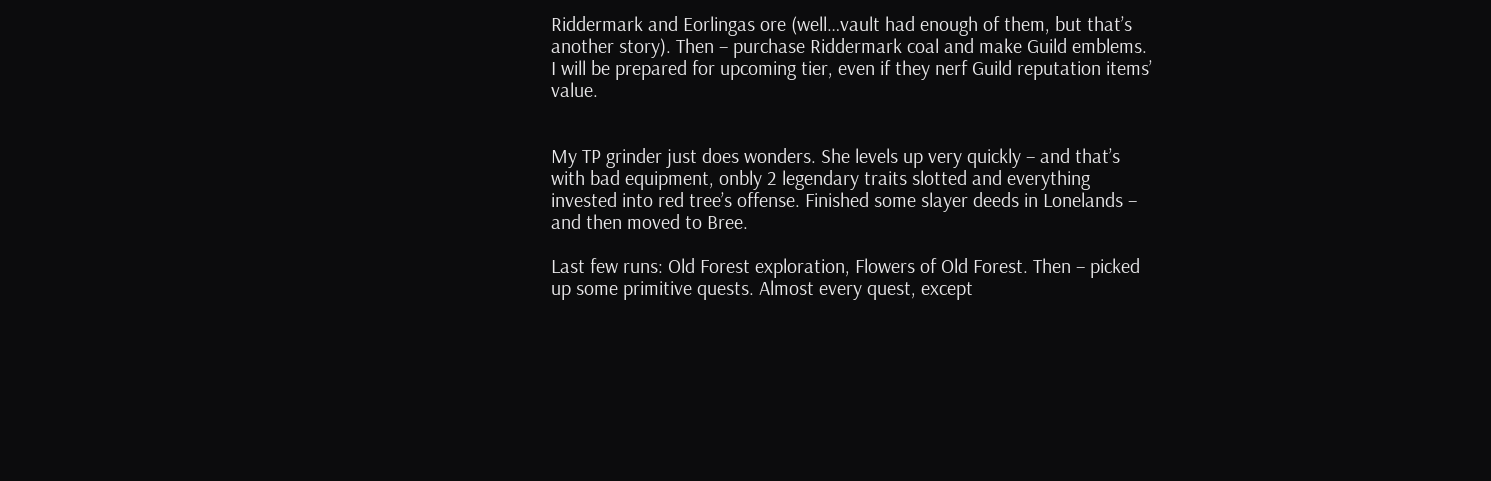Riddermark and Eorlingas ore (well…vault had enough of them, but that’s another story). Then – purchase Riddermark coal and make Guild emblems. I will be prepared for upcoming tier, even if they nerf Guild reputation items’ value.


My TP grinder just does wonders. She levels up very quickly – and that’s with bad equipment, onbly 2 legendary traits slotted and everything invested into red tree’s offense. Finished some slayer deeds in Lonelands – and then moved to Bree.

Last few runs: Old Forest exploration, Flowers of Old Forest. Then – picked up some primitive quests. Almost every quest, except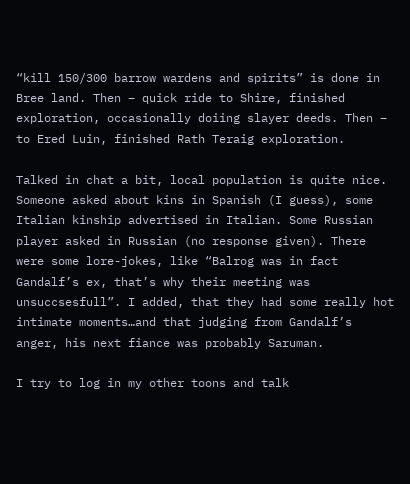“kill 150/300 barrow wardens and spirits” is done in Bree land. Then – quick ride to Shire, finished exploration, occasionally doiing slayer deeds. Then – to Ered Luin, finished Rath Teraig exploration.

Talked in chat a bit, local population is quite nice. Someone asked about kins in Spanish (I guess), some Italian kinship advertised in Italian. Some Russian player asked in Russian (no response given). There were some lore-jokes, like “Balrog was in fact Gandalf’s ex, that’s why their meeting was unsuccsesfull”. I added, that they had some really hot intimate moments…and that judging from Gandalf’s anger, his next fiance was probably Saruman.

I try to log in my other toons and talk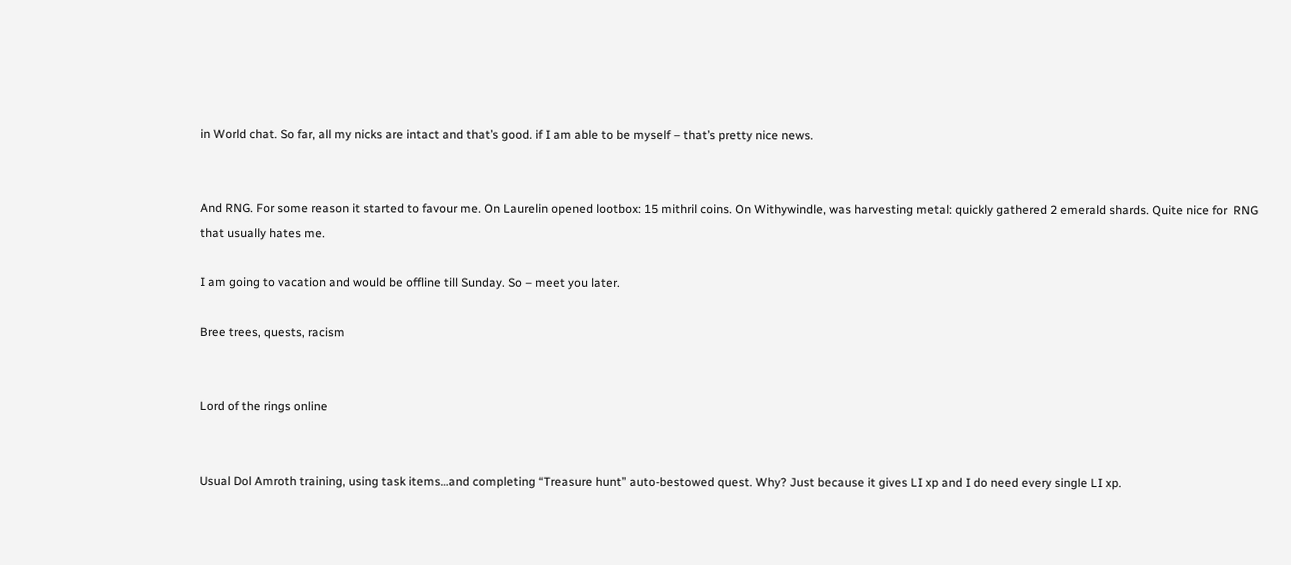in World chat. So far, all my nicks are intact and that’s good. if I am able to be myself – that’s pretty nice news.


And RNG. For some reason it started to favour me. On Laurelin opened lootbox: 15 mithril coins. On Withywindle, was harvesting metal: quickly gathered 2 emerald shards. Quite nice for  RNG that usually hates me.

I am going to vacation and would be offline till Sunday. So – meet you later.

Bree trees, quests, racism


Lord of the rings online


Usual Dol Amroth training, using task items…and completing “Treasure hunt” auto-bestowed quest. Why? Just because it gives LI xp and I do need every single LI xp.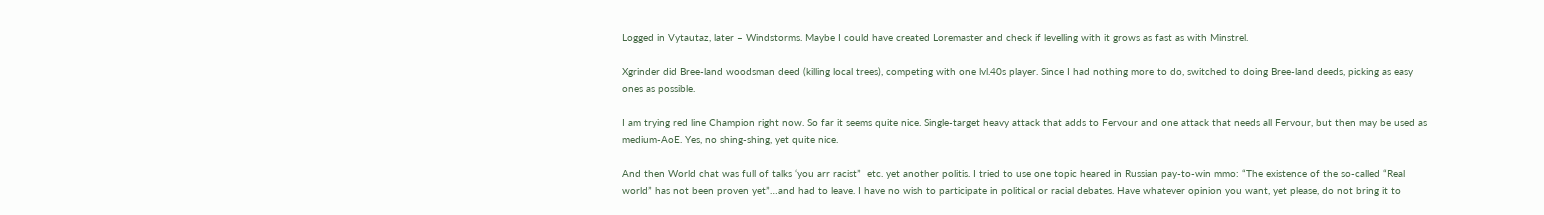Logged in Vytautaz, later – Windstorms. Maybe I could have created Loremaster and check if levelling with it grows as fast as with Minstrel.

Xgrinder did Bree-land woodsman deed (killing local trees), competing with one lvl.40s player. Since I had nothing more to do, switched to doing Bree-land deeds, picking as easy ones as possible.

I am trying red line Champion right now. So far it seems quite nice. Single-target heavy attack that adds to Fervour and one attack that needs all Fervour, but then may be used as medium-AoE. Yes, no shing-shing, yet quite nice.

And then World chat was full of talks ‘you arr racist”  etc. yet another politis. I tried to use one topic heared in Russian pay-to-win mmo: “The existence of the so-called “Real world” has not been proven yet”…and had to leave. I have no wish to participate in political or racial debates. Have whatever opinion you want, yet please, do not bring it to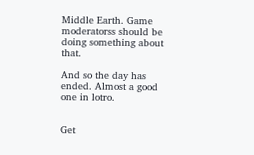Middle Earth. Game moderatorss should be doing something about that.

And so the day has ended. Almost a good one in lotro.


Get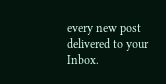every new post delivered to your Inbox.